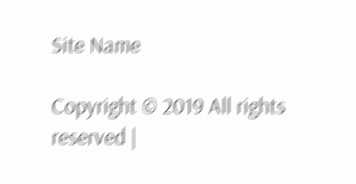Site Name

Copyright © 2019 All rights reserved |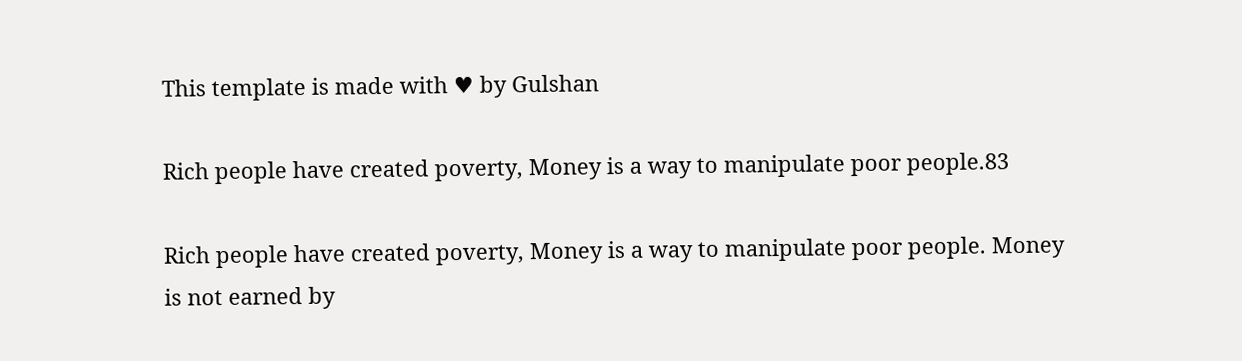This template is made with ♥ by Gulshan

Rich people have created poverty, Money is a way to manipulate poor people.83

Rich people have created poverty, Money is a way to manipulate poor people. Money is not earned by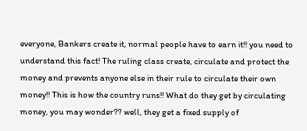everyone, Bankers create it, normal people have to earn it!! you need to understand this fact! The ruling class create, circulate and protect the money and prevents anyone else in their rule to circulate their own money!! This is how the country runs!! What do they get by circulating money, you may wonder?? well, they get a fixed supply of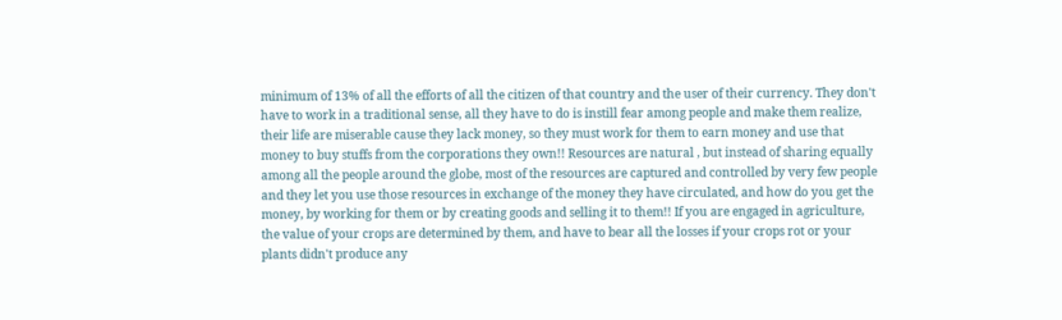minimum of 13% of all the efforts of all the citizen of that country and the user of their currency. They don't have to work in a traditional sense, all they have to do is instill fear among people and make them realize, their life are miserable cause they lack money, so they must work for them to earn money and use that money to buy stuffs from the corporations they own!! Resources are natural , but instead of sharing equally among all the people around the globe, most of the resources are captured and controlled by very few people and they let you use those resources in exchange of the money they have circulated, and how do you get the money, by working for them or by creating goods and selling it to them!! If you are engaged in agriculture, the value of your crops are determined by them, and have to bear all the losses if your crops rot or your plants didn't produce any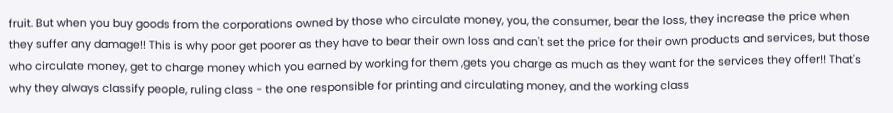fruit. But when you buy goods from the corporations owned by those who circulate money, you, the consumer, bear the loss, they increase the price when they suffer any damage!! This is why poor get poorer as they have to bear their own loss and can't set the price for their own products and services, but those who circulate money, get to charge money which you earned by working for them ,gets you charge as much as they want for the services they offer!! That's why they always classify people, ruling class - the one responsible for printing and circulating money, and the working class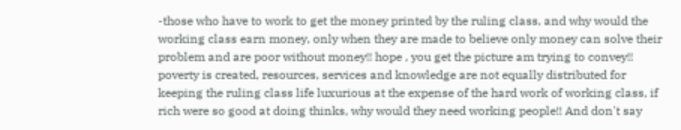-those who have to work to get the money printed by the ruling class, and why would the working class earn money, only when they are made to believe only money can solve their problem and are poor without money!! hope , you get the picture am trying to convey!! poverty is created, resources, services and knowledge are not equally distributed for keeping the ruling class life luxurious at the expense of the hard work of working class, if rich were so good at doing thinks, why would they need working people!! And don't say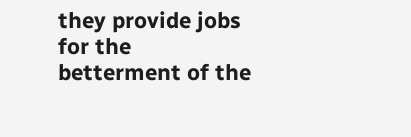they provide jobs for the betterment of the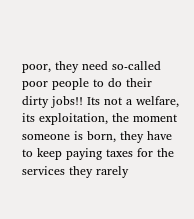poor, they need so-called poor people to do their dirty jobs!! Its not a welfare, its exploitation, the moment someone is born, they have to keep paying taxes for the services they rarely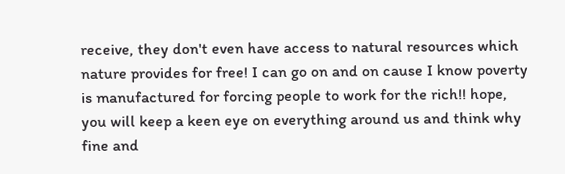receive, they don't even have access to natural resources which nature provides for free! I can go on and on cause I know poverty is manufactured for forcing people to work for the rich!! hope, you will keep a keen eye on everything around us and think why fine and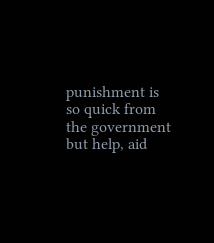punishment is so quick from the government but help, aid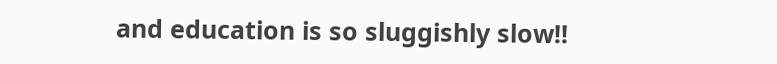and education is so sluggishly slow!!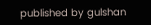published by gulshan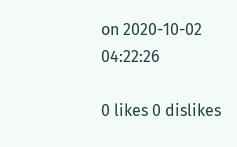on 2020-10-02 04:22:26

0 likes 0 dislikes